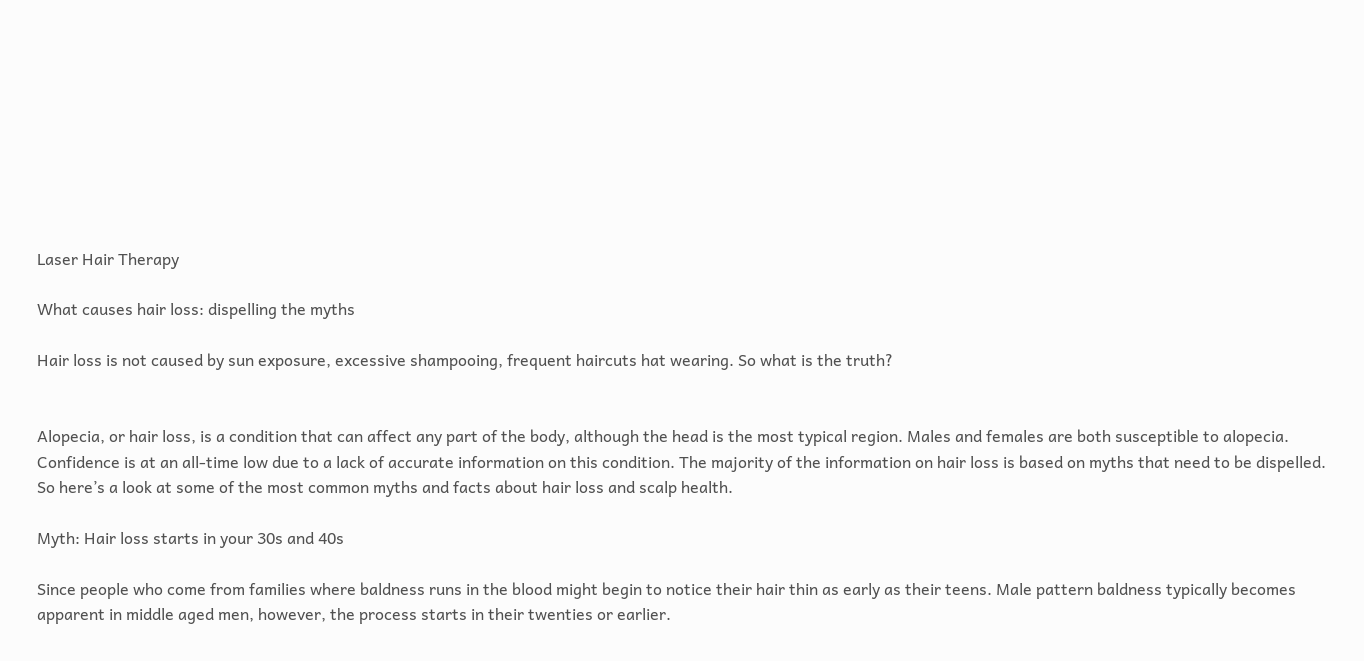Laser Hair Therapy

What causes hair loss: dispelling the myths

Hair loss is not caused by sun exposure, excessive shampooing, frequent haircuts hat wearing. So what is the truth?


Alopecia, or hair loss, is a condition that can affect any part of the body, although the head is the most typical region. Males and females are both susceptible to alopecia. Confidence is at an all-time low due to a lack of accurate information on this condition. The majority of the information on hair loss is based on myths that need to be dispelled. So here’s a look at some of the most common myths and facts about hair loss and scalp health.

Myth: Hair loss starts in your 30s and 40s

Since people who come from families where baldness runs in the blood might begin to notice their hair thin as early as their teens. Male pattern baldness typically becomes apparent in middle aged men, however, the process starts in their twenties or earlier.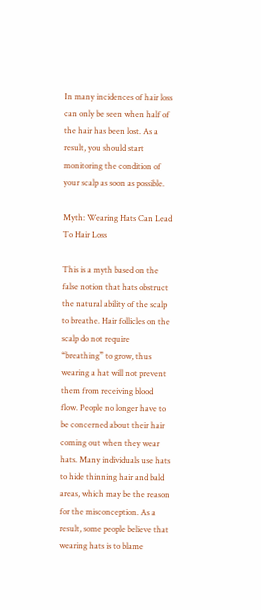In many incidences of hair loss can only be seen when half of the hair has been lost. As a result, you should start monitoring the condition of your scalp as soon as possible.

Myth: Wearing Hats Can Lead To Hair Loss

This is a myth based on the false notion that hats obstruct the natural ability of the scalp to breathe. Hair follicles on the scalp do not require “breathing” to grow, thus wearing a hat will not prevent them from receiving blood flow. People no longer have to be concerned about their hair coming out when they wear hats. Many individuals use hats to hide thinning hair and bald areas, which may be the reason for the misconception. As a result, some people believe that wearing hats is to blame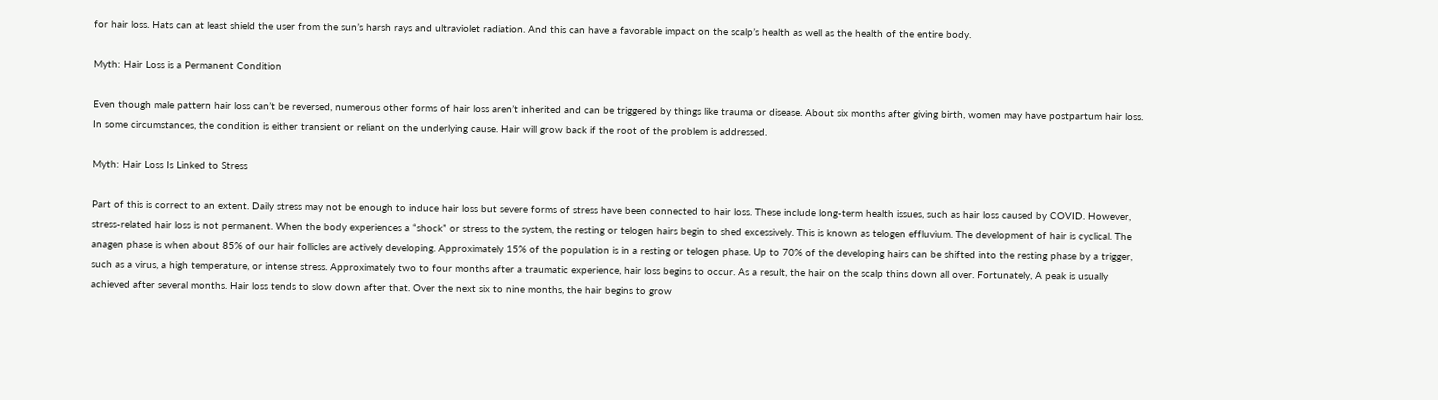for hair loss. Hats can at least shield the user from the sun’s harsh rays and ultraviolet radiation. And this can have a favorable impact on the scalp’s health as well as the health of the entire body.

Myth: Hair Loss is a Permanent Condition

Even though male pattern hair loss can’t be reversed, numerous other forms of hair loss aren’t inherited and can be triggered by things like trauma or disease. About six months after giving birth, women may have postpartum hair loss. In some circumstances, the condition is either transient or reliant on the underlying cause. Hair will grow back if the root of the problem is addressed.

Myth: Hair Loss Is Linked to Stress

Part of this is correct to an extent. Daily stress may not be enough to induce hair loss but severe forms of stress have been connected to hair loss. These include long-term health issues, such as hair loss caused by COVID. However, stress-related hair loss is not permanent. When the body experiences a “shock” or stress to the system, the resting or telogen hairs begin to shed excessively. This is known as telogen effluvium. The development of hair is cyclical. The anagen phase is when about 85% of our hair follicles are actively developing. Approximately 15% of the population is in a resting or telogen phase. Up to 70% of the developing hairs can be shifted into the resting phase by a trigger, such as a virus, a high temperature, or intense stress. Approximately two to four months after a traumatic experience, hair loss begins to occur. As a result, the hair on the scalp thins down all over. Fortunately, A peak is usually achieved after several months. Hair loss tends to slow down after that. Over the next six to nine months, the hair begins to grow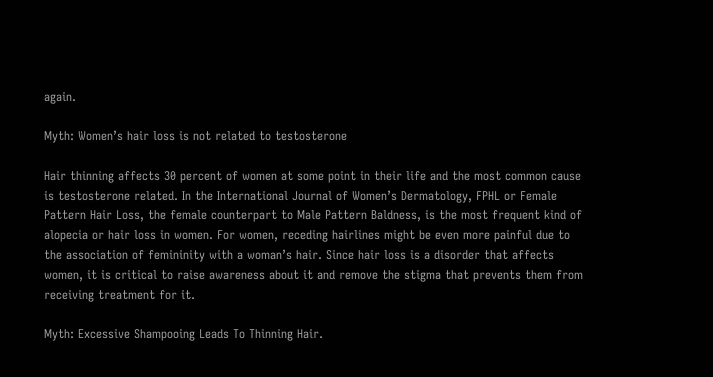again.

Myth: Women’s hair loss is not related to testosterone

Hair thinning affects 30 percent of women at some point in their life and the most common cause is testosterone related. In the International Journal of Women’s Dermatology, FPHL or Female Pattern Hair Loss, the female counterpart to Male Pattern Baldness, is the most frequent kind of alopecia or hair loss in women. For women, receding hairlines might be even more painful due to the association of femininity with a woman’s hair. Since hair loss is a disorder that affects women, it is critical to raise awareness about it and remove the stigma that prevents them from receiving treatment for it.

Myth: Excessive Shampooing Leads To Thinning Hair.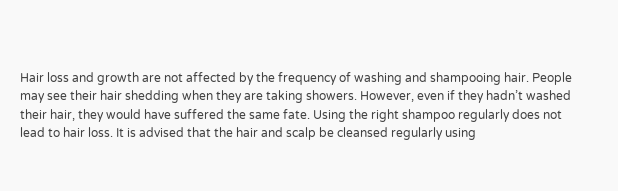Hair loss and growth are not affected by the frequency of washing and shampooing hair. People may see their hair shedding when they are taking showers. However, even if they hadn’t washed their hair, they would have suffered the same fate. Using the right shampoo regularly does not lead to hair loss. It is advised that the hair and scalp be cleansed regularly using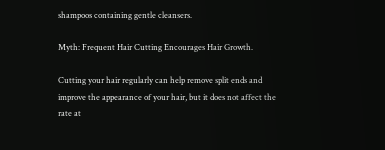shampoos containing gentle cleansers.

Myth: Frequent Hair Cutting Encourages Hair Growth.

Cutting your hair regularly can help remove split ends and improve the appearance of your hair, but it does not affect the rate at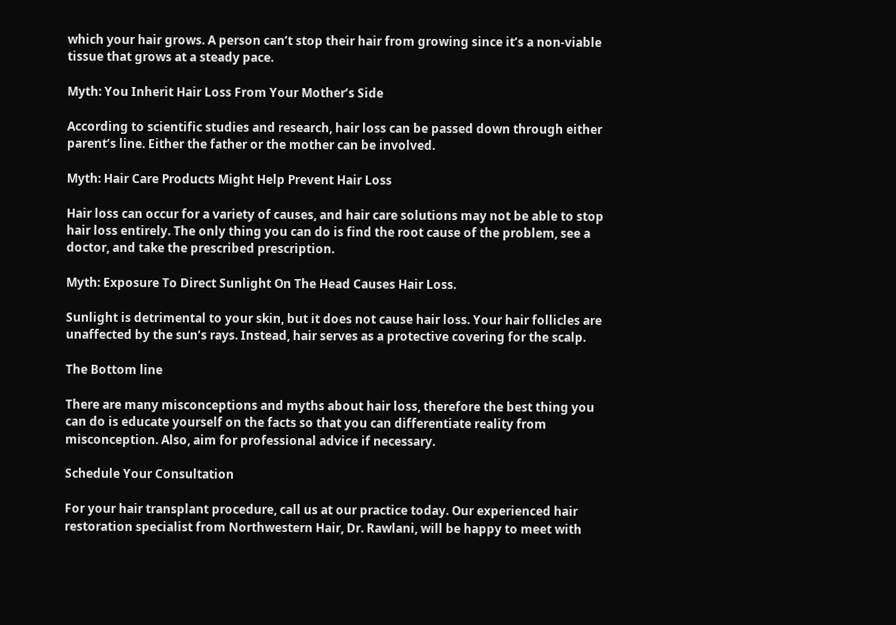which your hair grows. A person can’t stop their hair from growing since it’s a non-viable tissue that grows at a steady pace.

Myth: You Inherit Hair Loss From Your Mother’s Side

According to scientific studies and research, hair loss can be passed down through either parent’s line. Either the father or the mother can be involved.

Myth: Hair Care Products Might Help Prevent Hair Loss

Hair loss can occur for a variety of causes, and hair care solutions may not be able to stop hair loss entirely. The only thing you can do is find the root cause of the problem, see a doctor, and take the prescribed prescription.

Myth: Exposure To Direct Sunlight On The Head Causes Hair Loss.

Sunlight is detrimental to your skin, but it does not cause hair loss. Your hair follicles are unaffected by the sun’s rays. Instead, hair serves as a protective covering for the scalp.

The Bottom line

There are many misconceptions and myths about hair loss, therefore the best thing you can do is educate yourself on the facts so that you can differentiate reality from misconception. Also, aim for professional advice if necessary.

Schedule Your Consultation

For your hair transplant procedure, call us at our practice today. Our experienced hair restoration specialist from Northwestern Hair, Dr. Rawlani, will be happy to meet with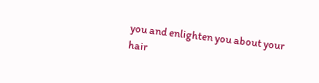you and enlighten you about your hair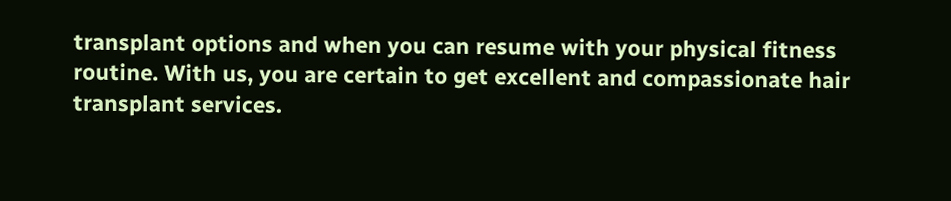transplant options and when you can resume with your physical fitness routine. With us, you are certain to get excellent and compassionate hair transplant services.